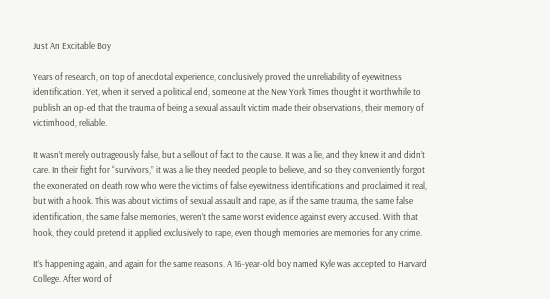Just An Excitable Boy

Years of research, on top of anecdotal experience, conclusively proved the unreliability of eyewitness identification. Yet, when it served a political end, someone at the New York Times thought it worthwhile to publish an op-ed that the trauma of being a sexual assault victim made their observations, their memory of victimhood, reliable.

It wasn’t merely outrageously false, but a sellout of fact to the cause. It was a lie, and they knew it and didn’t care. In their fight for “survivors,” it was a lie they needed people to believe, and so they conveniently forgot the exonerated on death row who were the victims of false eyewitness identifications and proclaimed it real, but with a hook. This was about victims of sexual assault and rape, as if the same trauma, the same false identification, the same false memories, weren’t the same worst evidence against every accused. With that hook, they could pretend it applied exclusively to rape, even though memories are memories for any crime.

It’s happening again, and again for the same reasons. A 16-year-old boy named Kyle was accepted to Harvard College. After word of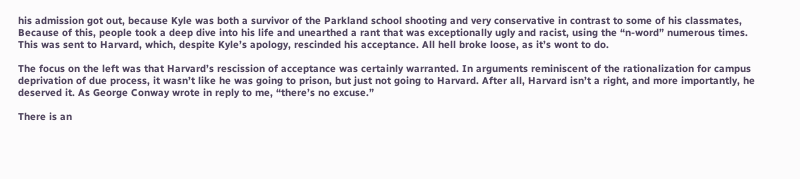his admission got out, because Kyle was both a survivor of the Parkland school shooting and very conservative in contrast to some of his classmates, Because of this, people took a deep dive into his life and unearthed a rant that was exceptionally ugly and racist, using the “n-word” numerous times. This was sent to Harvard, which, despite Kyle’s apology, rescinded his acceptance. All hell broke loose, as it’s wont to do.

The focus on the left was that Harvard’s rescission of acceptance was certainly warranted. In arguments reminiscent of the rationalization for campus deprivation of due process, it wasn’t like he was going to prison, but just not going to Harvard. After all, Harvard isn’t a right, and more importantly, he deserved it. As George Conway wrote in reply to me, “there’s no excuse.”

There is an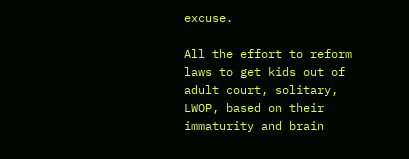excuse.

All the effort to reform laws to get kids out of adult court, solitary, LWOP, based on their immaturity and brain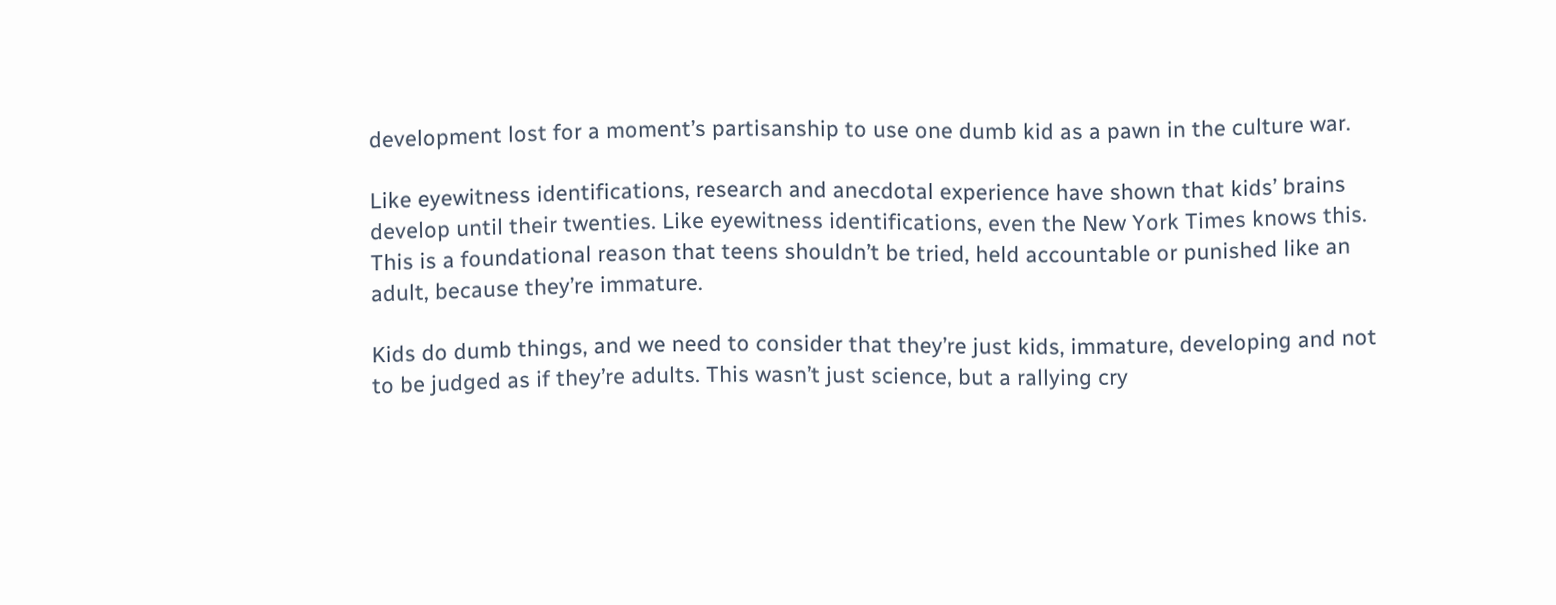development lost for a moment’s partisanship to use one dumb kid as a pawn in the culture war.

Like eyewitness identifications, research and anecdotal experience have shown that kids’ brains develop until their twenties. Like eyewitness identifications, even the New York Times knows this. This is a foundational reason that teens shouldn’t be tried, held accountable or punished like an adult, because they’re immature.

Kids do dumb things, and we need to consider that they’re just kids, immature, developing and not to be judged as if they’re adults. This wasn’t just science, but a rallying cry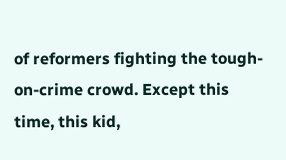of reformers fighting the tough-on-crime crowd. Except this time, this kid,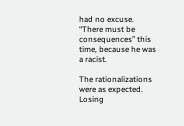had no excuse. “There must be consequences” this time, because he was a racist.

The rationalizations were as expected. Losing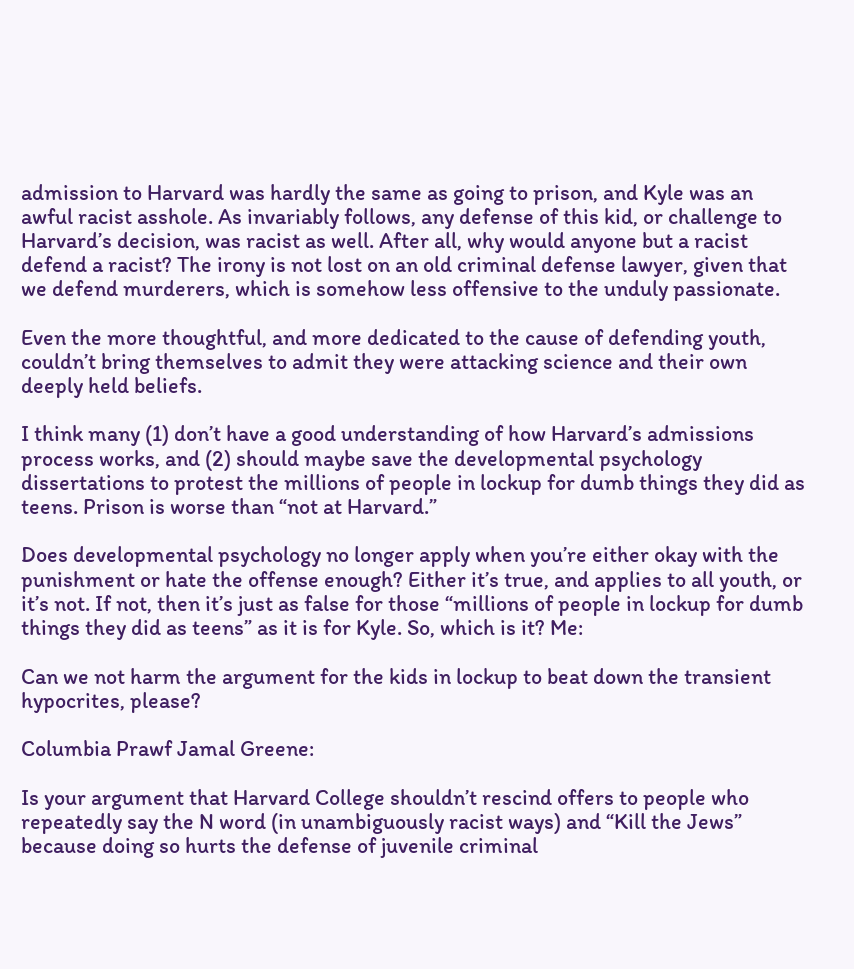admission to Harvard was hardly the same as going to prison, and Kyle was an awful racist asshole. As invariably follows, any defense of this kid, or challenge to Harvard’s decision, was racist as well. After all, why would anyone but a racist defend a racist? The irony is not lost on an old criminal defense lawyer, given that we defend murderers, which is somehow less offensive to the unduly passionate.

Even the more thoughtful, and more dedicated to the cause of defending youth, couldn’t bring themselves to admit they were attacking science and their own deeply held beliefs.

I think many (1) don’t have a good understanding of how Harvard’s admissions process works, and (2) should maybe save the developmental psychology dissertations to protest the millions of people in lockup for dumb things they did as teens. Prison is worse than “not at Harvard.”

Does developmental psychology no longer apply when you’re either okay with the punishment or hate the offense enough? Either it’s true, and applies to all youth, or it’s not. If not, then it’s just as false for those “millions of people in lockup for dumb things they did as teens” as it is for Kyle. So, which is it? Me:

Can we not harm the argument for the kids in lockup to beat down the transient hypocrites, please?

Columbia Prawf Jamal Greene:

Is your argument that Harvard College shouldn’t rescind offers to people who repeatedly say the N word (in unambiguously racist ways) and “Kill the Jews” because doing so hurts the defense of juvenile criminal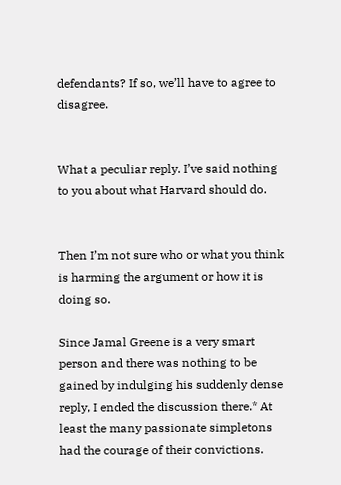defendants? If so, we’ll have to agree to disagree.


What a peculiar reply. I’ve said nothing to you about what Harvard should do.


Then I’m not sure who or what you think is harming the argument or how it is doing so.

Since Jamal Greene is a very smart person and there was nothing to be gained by indulging his suddenly dense reply, I ended the discussion there.* At least the many passionate simpletons had the courage of their convictions.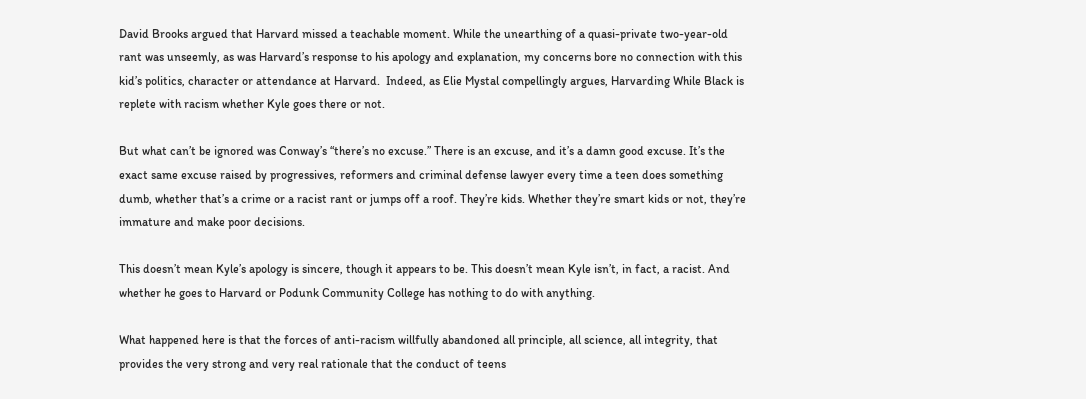David Brooks argued that Harvard missed a teachable moment. While the unearthing of a quasi-private two-year-old rant was unseemly, as was Harvard’s response to his apology and explanation, my concerns bore no connection with this kid’s politics, character or attendance at Harvard.  Indeed, as Elie Mystal compellingly argues, Harvarding While Black is replete with racism whether Kyle goes there or not.

But what can’t be ignored was Conway’s “there’s no excuse.” There is an excuse, and it’s a damn good excuse. It’s the exact same excuse raised by progressives, reformers and criminal defense lawyer every time a teen does something dumb, whether that’s a crime or a racist rant or jumps off a roof. They’re kids. Whether they’re smart kids or not, they’re immature and make poor decisions.

This doesn’t mean Kyle’s apology is sincere, though it appears to be. This doesn’t mean Kyle isn’t, in fact, a racist. And whether he goes to Harvard or Podunk Community College has nothing to do with anything.

What happened here is that the forces of anti-racism willfully abandoned all principle, all science, all integrity, that provides the very strong and very real rationale that the conduct of teens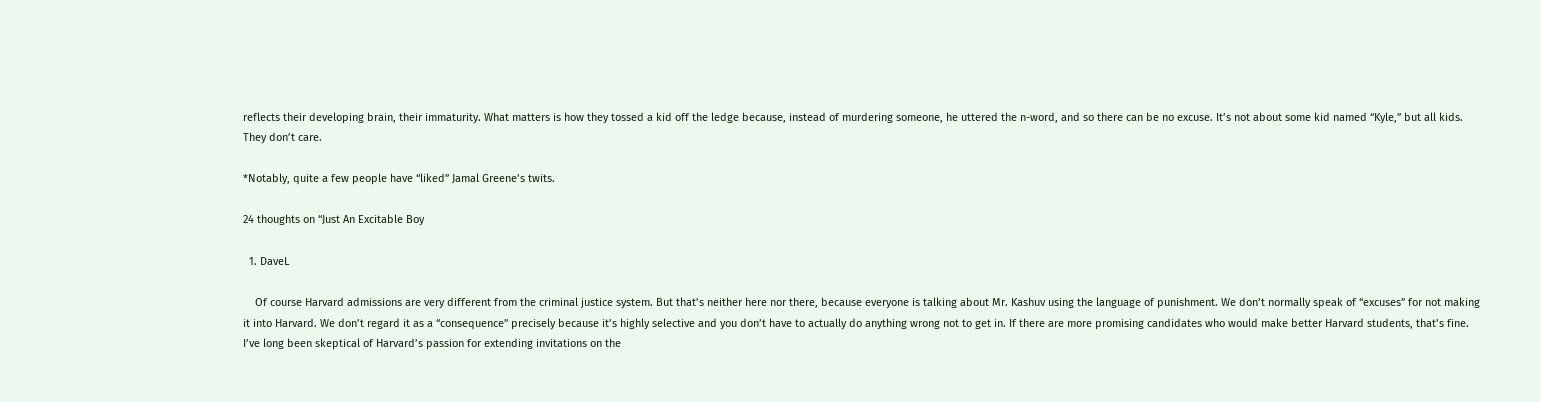reflects their developing brain, their immaturity. What matters is how they tossed a kid off the ledge because, instead of murdering someone, he uttered the n-word, and so there can be no excuse. It’s not about some kid named “Kyle,” but all kids. They don’t care.

*Notably, quite a few people have “liked” Jamal Greene’s twits.

24 thoughts on “Just An Excitable Boy

  1. DaveL

    Of course Harvard admissions are very different from the criminal justice system. But that’s neither here nor there, because everyone is talking about Mr. Kashuv using the language of punishment. We don’t normally speak of “excuses” for not making it into Harvard. We don’t regard it as a “consequence” precisely because it’s highly selective and you don’t have to actually do anything wrong not to get in. If there are more promising candidates who would make better Harvard students, that’s fine. I’ve long been skeptical of Harvard’s passion for extending invitations on the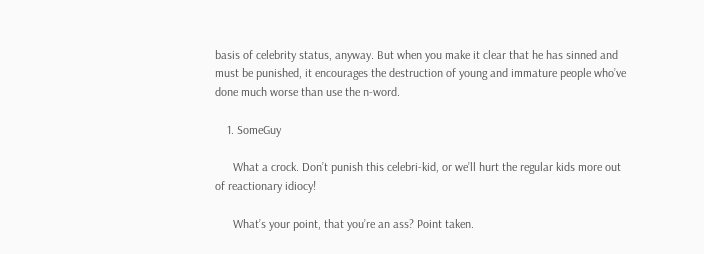basis of celebrity status, anyway. But when you make it clear that he has sinned and must be punished, it encourages the destruction of young and immature people who’ve done much worse than use the n-word.

    1. SomeGuy

      What a crock. Don’t punish this celebri-kid, or we’ll hurt the regular kids more out of reactionary idiocy!

      What’s your point, that you’re an ass? Point taken.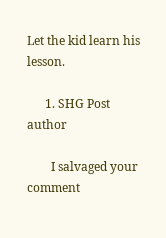Let the kid learn his lesson.

      1. SHG Post author

        I salvaged your comment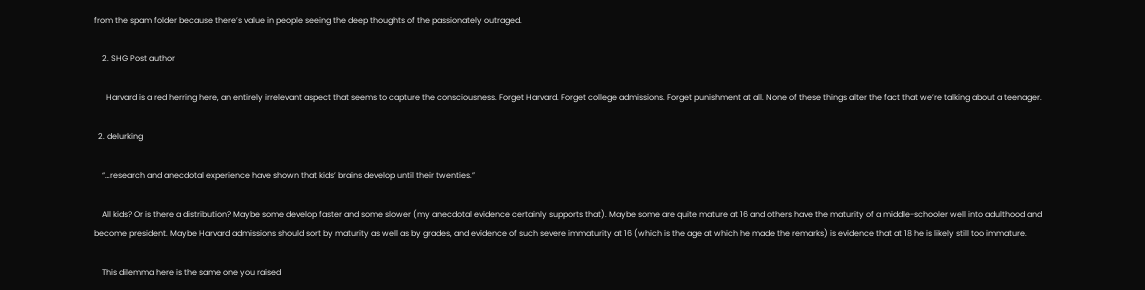from the spam folder because there’s value in people seeing the deep thoughts of the passionately outraged.

    2. SHG Post author

      Harvard is a red herring here, an entirely irrelevant aspect that seems to capture the consciousness. Forget Harvard. Forget college admissions. Forget punishment at all. None of these things alter the fact that we’re talking about a teenager.

  2. delurking

    “…research and anecdotal experience have shown that kids’ brains develop until their twenties.”

    All kids? Or is there a distribution? Maybe some develop faster and some slower (my anecdotal evidence certainly supports that). Maybe some are quite mature at 16 and others have the maturity of a middle-schooler well into adulthood and become president. Maybe Harvard admissions should sort by maturity as well as by grades, and evidence of such severe immaturity at 16 (which is the age at which he made the remarks) is evidence that at 18 he is likely still too immature.

    This dilemma here is the same one you raised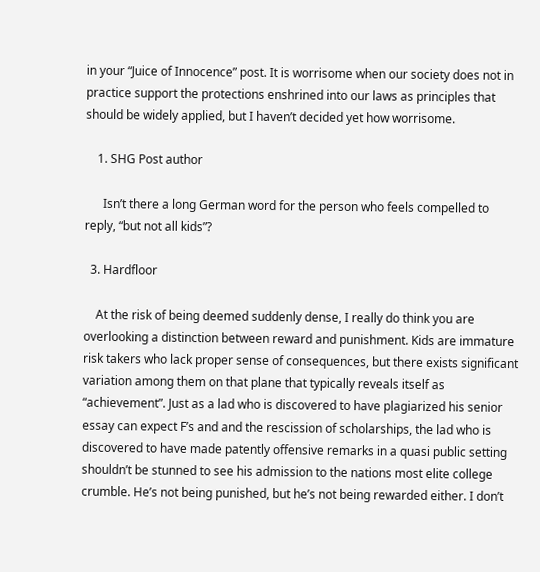in your “Juice of Innocence” post. It is worrisome when our society does not in practice support the protections enshrined into our laws as principles that should be widely applied, but I haven’t decided yet how worrisome.

    1. SHG Post author

      Isn’t there a long German word for the person who feels compelled to reply, “but not all kids”?

  3. Hardfloor

    At the risk of being deemed suddenly dense, I really do think you are overlooking a distinction between reward and punishment. Kids are immature risk takers who lack proper sense of consequences, but there exists significant variation among them on that plane that typically reveals itself as “achievement”. Just as a lad who is discovered to have plagiarized his senior essay can expect F’s and and the rescission of scholarships, the lad who is discovered to have made patently offensive remarks in a quasi public setting shouldn’t be stunned to see his admission to the nations most elite college crumble. He’s not being punished, but he’s not being rewarded either. I don’t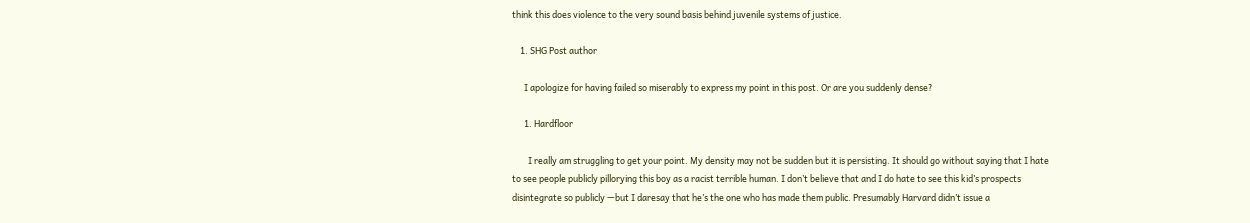think this does violence to the very sound basis behind juvenile systems of justice.

    1. SHG Post author

      I apologize for having failed so miserably to express my point in this post. Or are you suddenly dense?

      1. Hardfloor

        I really am struggling to get your point. My density may not be sudden but it is persisting. It should go without saying that I hate to see people publicly pillorying this boy as a racist terrible human. I don’t believe that and I do hate to see this kid’s prospects disintegrate so publicly —but I daresay that he’s the one who has made them public. Presumably Harvard didn’t issue a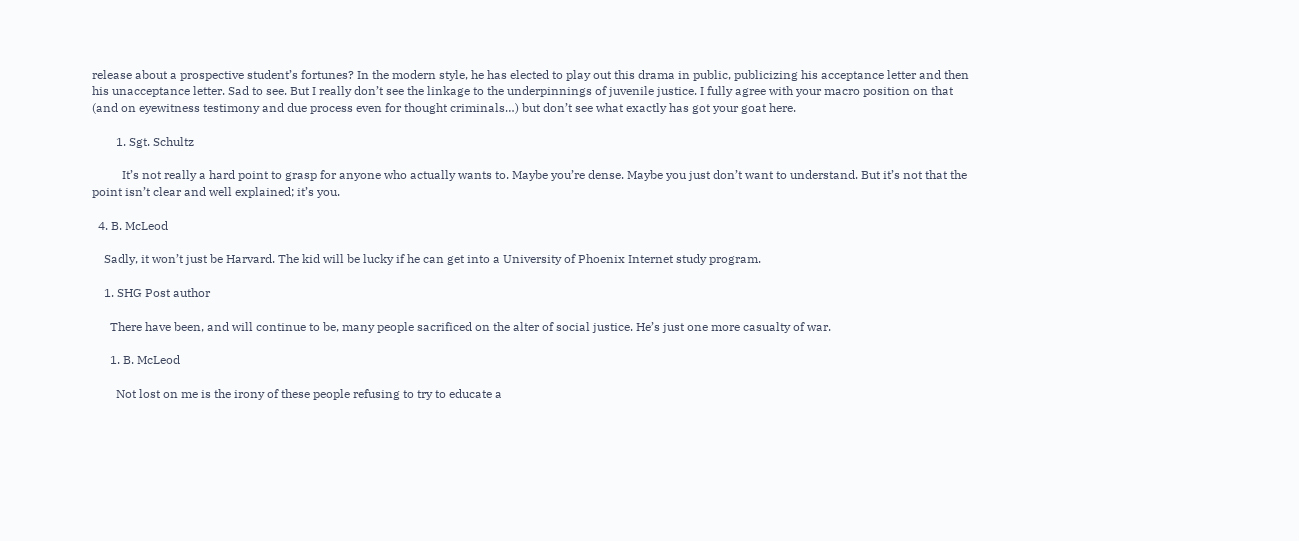release about a prospective student’s fortunes? In the modern style, he has elected to play out this drama in public, publicizing his acceptance letter and then his unacceptance letter. Sad to see. But I really don’t see the linkage to the underpinnings of juvenile justice. I fully agree with your macro position on that (and on eyewitness testimony and due process even for thought criminals…) but don’t see what exactly has got your goat here.

        1. Sgt. Schultz

          It’s not really a hard point to grasp for anyone who actually wants to. Maybe you’re dense. Maybe you just don’t want to understand. But it’s not that the point isn’t clear and well explained; it’s you.

  4. B. McLeod

    Sadly, it won’t just be Harvard. The kid will be lucky if he can get into a University of Phoenix Internet study program.

    1. SHG Post author

      There have been, and will continue to be, many people sacrificed on the alter of social justice. He’s just one more casualty of war.

      1. B. McLeod

        Not lost on me is the irony of these people refusing to try to educate a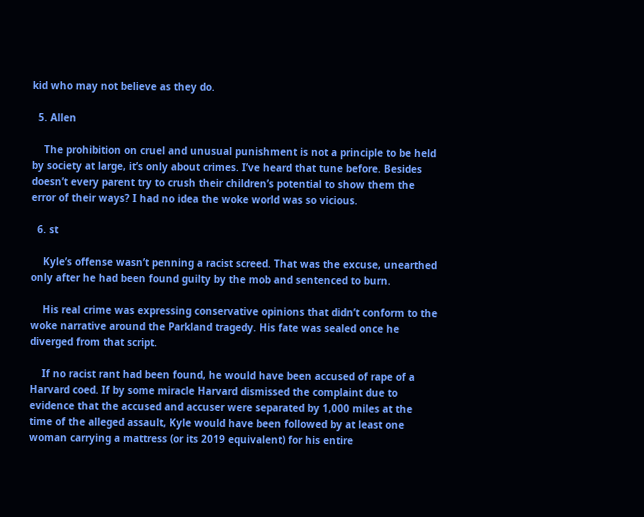kid who may not believe as they do.

  5. Allen

    The prohibition on cruel and unusual punishment is not a principle to be held by society at large, it’s only about crimes. I’ve heard that tune before. Besides doesn’t every parent try to crush their children’s potential to show them the error of their ways? I had no idea the woke world was so vicious.

  6. st

    Kyle’s offense wasn’t penning a racist screed. That was the excuse, unearthed only after he had been found guilty by the mob and sentenced to burn.

    His real crime was expressing conservative opinions that didn’t conform to the woke narrative around the Parkland tragedy. His fate was sealed once he diverged from that script.

    If no racist rant had been found, he would have been accused of rape of a Harvard coed. If by some miracle Harvard dismissed the complaint due to evidence that the accused and accuser were separated by 1,000 miles at the time of the alleged assault, Kyle would have been followed by at least one woman carrying a mattress (or its 2019 equivalent) for his entire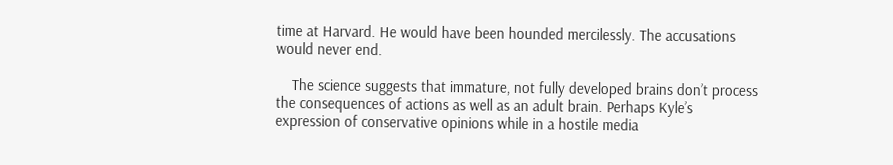time at Harvard. He would have been hounded mercilessly. The accusations would never end.

    The science suggests that immature, not fully developed brains don’t process the consequences of actions as well as an adult brain. Perhaps Kyle’s expression of conservative opinions while in a hostile media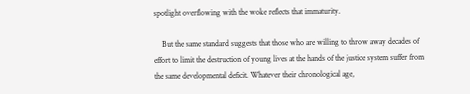spotlight overflowing with the woke reflects that immaturity.

    But the same standard suggests that those who are willing to throw away decades of effort to limit the destruction of young lives at the hands of the justice system suffer from the same developmental deficit. Whatever their chronological age,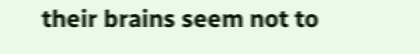their brains seem not to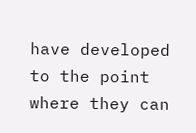have developed to the point where they can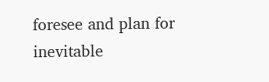foresee and plan for inevitable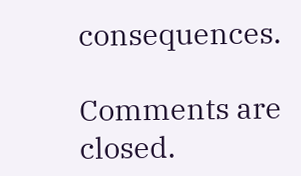consequences.

Comments are closed.